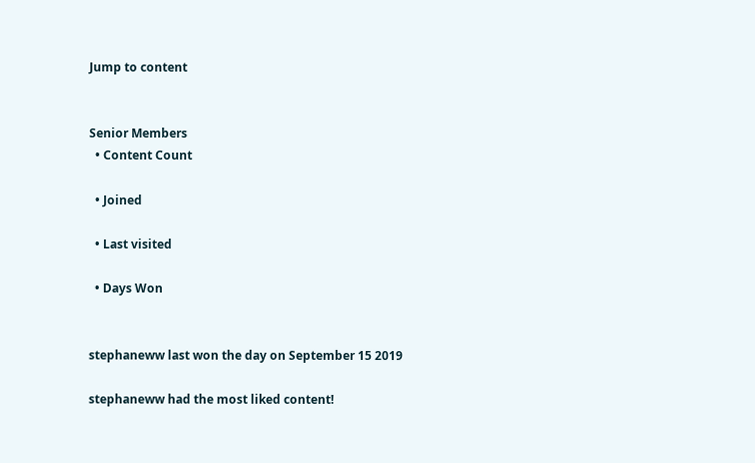Jump to content


Senior Members
  • Content Count

  • Joined

  • Last visited

  • Days Won


stephaneww last won the day on September 15 2019

stephaneww had the most liked content!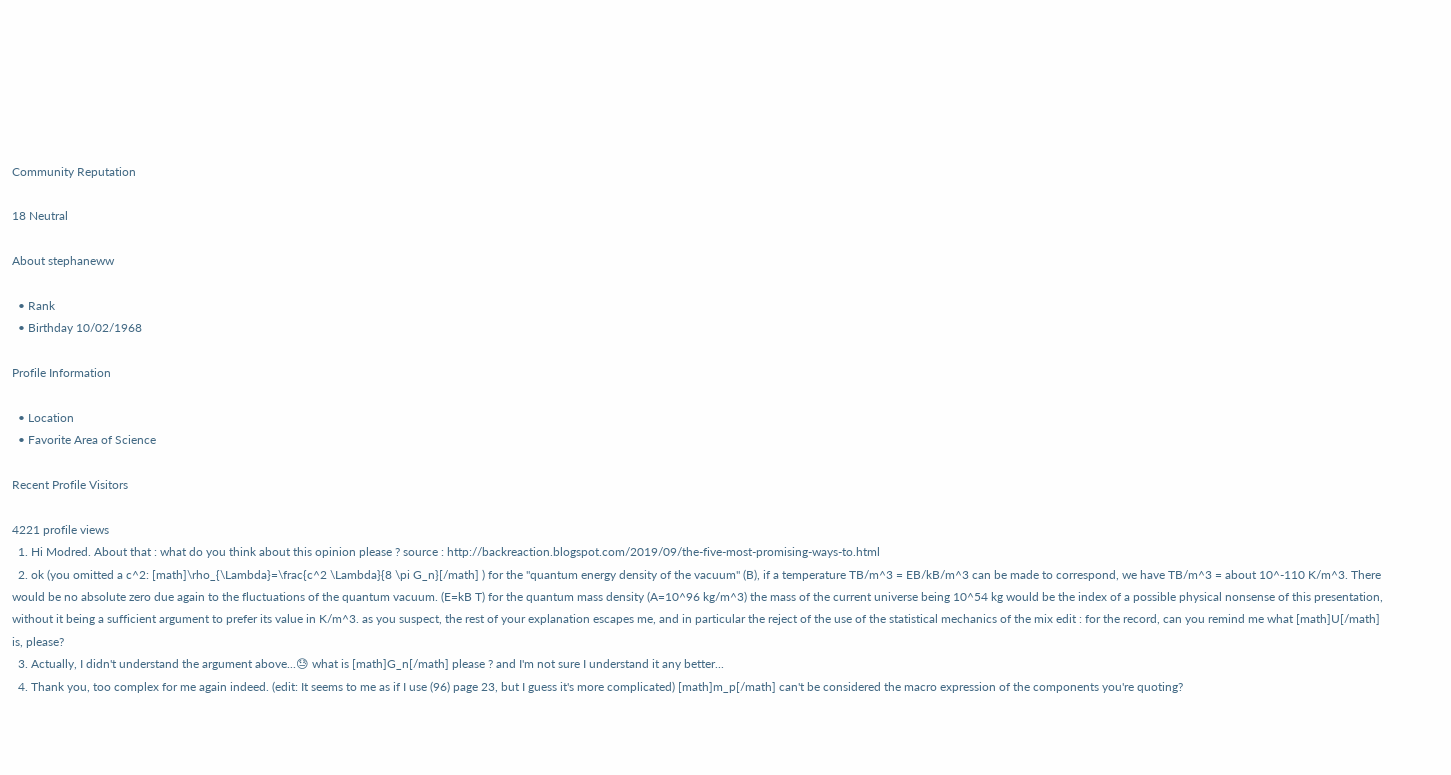Community Reputation

18 Neutral

About stephaneww

  • Rank
  • Birthday 10/02/1968

Profile Information

  • Location
  • Favorite Area of Science

Recent Profile Visitors

4221 profile views
  1. Hi Modred. About that : what do you think about this opinion please ? source : http://backreaction.blogspot.com/2019/09/the-five-most-promising-ways-to.html
  2. ok (you omitted a c^2: [math]\rho_{\Lambda}=\frac{c^2 \Lambda}{8 \pi G_n}[/math] ) for the "quantum energy density of the vacuum" (B), if a temperature TB/m^3 = EB/kB/m^3 can be made to correspond, we have TB/m^3 = about 10^-110 K/m^3. There would be no absolute zero due again to the fluctuations of the quantum vacuum. (E=kB T) for the quantum mass density (A=10^96 kg/m^3) the mass of the current universe being 10^54 kg would be the index of a possible physical nonsense of this presentation, without it being a sufficient argument to prefer its value in K/m^3. as you suspect, the rest of your explanation escapes me, and in particular the reject of the use of the statistical mechanics of the mix edit : for the record, can you remind me what [math]U[/math] is, please?
  3. Actually, I didn't understand the argument above...😓 what is [math]G_n[/math] please ? and I'm not sure I understand it any better...
  4. Thank you, too complex for me again indeed. (edit: It seems to me as if I use (96) page 23, but I guess it's more complicated) [math]m_p[/math] can't be considered the macro expression of the components you're quoting?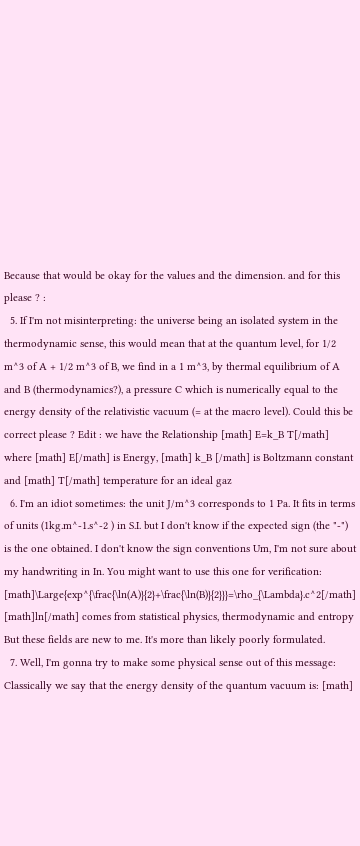Because that would be okay for the values and the dimension. and for this please ? :
  5. If I'm not misinterpreting: the universe being an isolated system in the thermodynamic sense, this would mean that at the quantum level, for 1/2 m^3 of A + 1/2 m^3 of B, we find in a 1 m^3, by thermal equilibrium of A and B (thermodynamics?), a pressure C which is numerically equal to the energy density of the relativistic vacuum (= at the macro level). Could this be correct please ? Edit : we have the Relationship [math] E=k_B T[/math] where [math] E[/math] is Energy, [math] k_B [/math] is Boltzmann constant and [math] T[/math] temperature for an ideal gaz
  6. I'm an idiot sometimes: the unit J/m^3 corresponds to 1 Pa. It fits in terms of units (1kg.m^-1.s^-2 ) in S.I. but I don't know if the expected sign (the "-") is the one obtained. I don't know the sign conventions Um, I'm not sure about my handwriting in In. You might want to use this one for verification: [math]\Large{exp^{\frac{\ln(A)}{2}+\frac{\ln(B)}{2}}}=\rho_{\Lambda}.c^2[/math] [math]ln[/math] comes from statistical physics, thermodynamic and entropy But these fields are new to me. It's more than likely poorly formulated.
  7. Well, I'm gonna try to make some physical sense out of this message: Classically we say that the energy density of the quantum vacuum is: [math]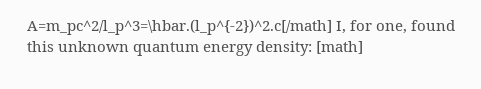A=m_pc^2/l_p^3=\hbar.(l_p^{-2})^2.c[/math] I, for one, found this unknown quantum energy density: [math]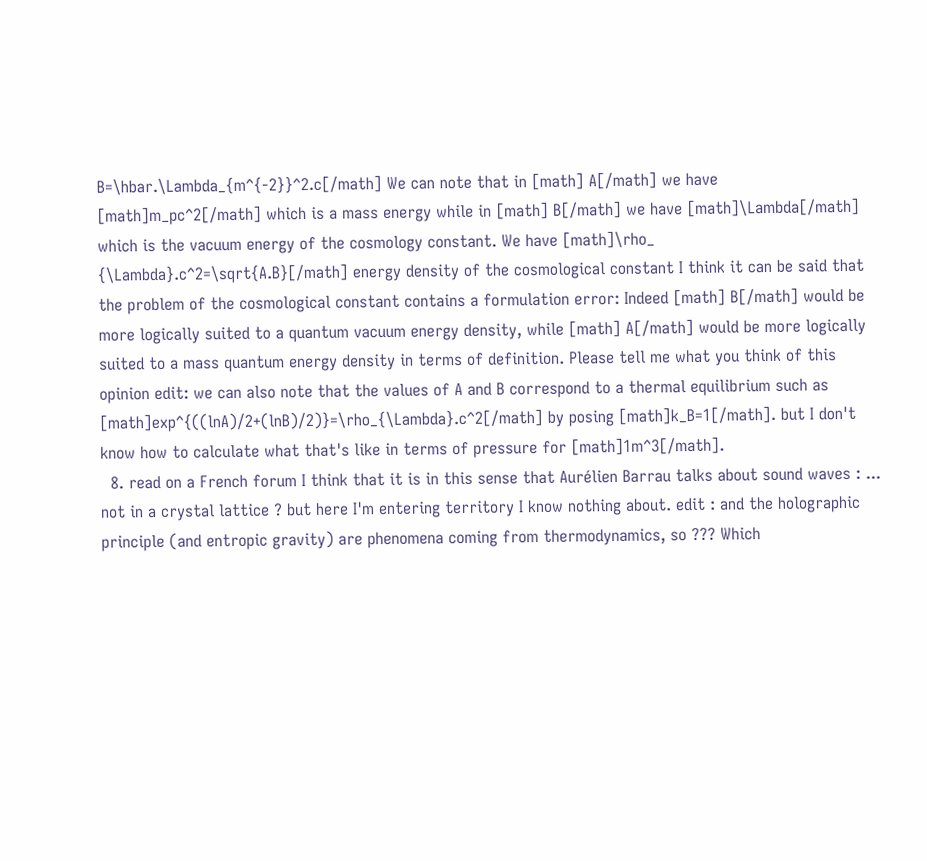B=\hbar.\Lambda_{m^{-2}}^2.c[/math] We can note that in [math] A[/math] we have [math]m_pc^2[/math] which is a mass energy while in [math] B[/math] we have [math]\Lambda[/math] which is the vacuum energy of the cosmology constant. We have [math]\rho_ {\Lambda}.c^2=\sqrt{A.B}[/math] energy density of the cosmological constant I think it can be said that the problem of the cosmological constant contains a formulation error: Indeed [math] B[/math] would be more logically suited to a quantum vacuum energy density, while [math] A[/math] would be more logically suited to a mass quantum energy density in terms of definition. Please tell me what you think of this opinion edit: we can also note that the values of A and B correspond to a thermal equilibrium such as [math]exp^{((lnA)/2+(lnB)/2)}=\rho_{\Lambda}.c^2[/math] by posing [math]k_B=1[/math]. but I don't know how to calculate what that's like in terms of pressure for [math]1m^3[/math].
  8. read on a French forum I think that it is in this sense that Aurélien Barrau talks about sound waves : ... not in a crystal lattice ? but here I'm entering territory I know nothing about. edit : and the holographic principle (and entropic gravity) are phenomena coming from thermodynamics, so ??? Which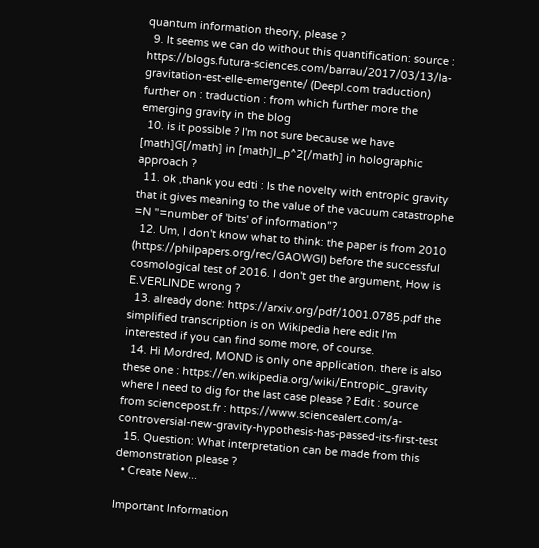quantum information theory, please ?
  9. It seems we can do without this quantification: source : https://blogs.futura-sciences.com/barrau/2017/03/13/la-gravitation-est-elle-emergente/ (Deepl.com traduction) further on : traduction : from which further more the emerging gravity in the blog
  10. is it possible ? I'm not sure because we have [math]G[/math] in [math]l_p^2[/math] in holographic approach ?
  11. ok ,thank you edti : Is the novelty with entropic gravity that it gives meaning to the value of the vacuum catastrophe =N "=number of 'bits' of information"?
  12. Um, I don't know what to think: the paper is from 2010 (https://philpapers.org/rec/GAOWGI) before the successful cosmological test of 2016. I don't get the argument, How is E.VERLINDE wrong ?
  13. already done: https://arxiv.org/pdf/1001.0785.pdf the simplified transcription is on Wikipedia here edit I'm interested if you can find some more, of course.
  14. Hi Mordred, MOND is only one application. there is also these one : https://en.wikipedia.org/wiki/Entropic_gravity where I need to dig for the last case please ? Edit : source from sciencepost.fr : https://www.sciencealert.com/a-controversial-new-gravity-hypothesis-has-passed-its-first-test
  15. Question: What interpretation can be made from this demonstration please ?
  • Create New...

Important Information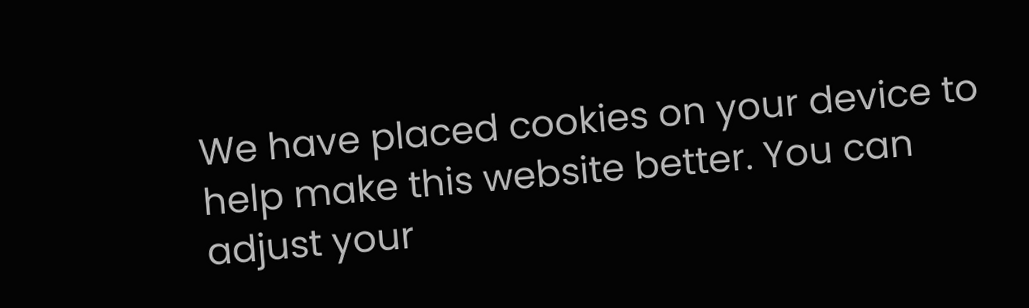We have placed cookies on your device to help make this website better. You can adjust your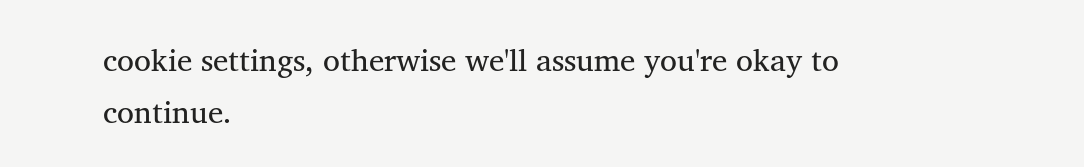cookie settings, otherwise we'll assume you're okay to continue.